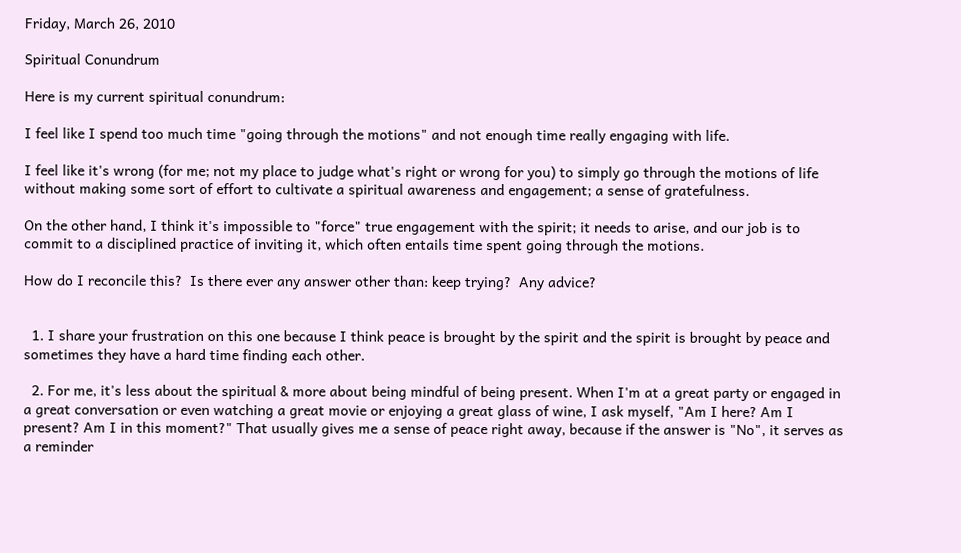Friday, March 26, 2010

Spiritual Conundrum

Here is my current spiritual conundrum:

I feel like I spend too much time "going through the motions" and not enough time really engaging with life.

I feel like it's wrong (for me; not my place to judge what's right or wrong for you) to simply go through the motions of life without making some sort of effort to cultivate a spiritual awareness and engagement; a sense of gratefulness.

On the other hand, I think it's impossible to "force" true engagement with the spirit; it needs to arise, and our job is to commit to a disciplined practice of inviting it, which often entails time spent going through the motions.

How do I reconcile this?  Is there ever any answer other than: keep trying?  Any advice?


  1. I share your frustration on this one because I think peace is brought by the spirit and the spirit is brought by peace and sometimes they have a hard time finding each other.

  2. For me, it's less about the spiritual & more about being mindful of being present. When I'm at a great party or engaged in a great conversation or even watching a great movie or enjoying a great glass of wine, I ask myself, "Am I here? Am I present? Am I in this moment?" That usually gives me a sense of peace right away, because if the answer is "No", it serves as a reminder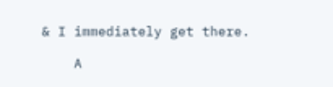& I immediately get there.

    A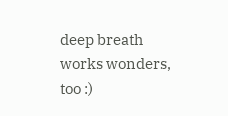deep breath works wonders, too :)